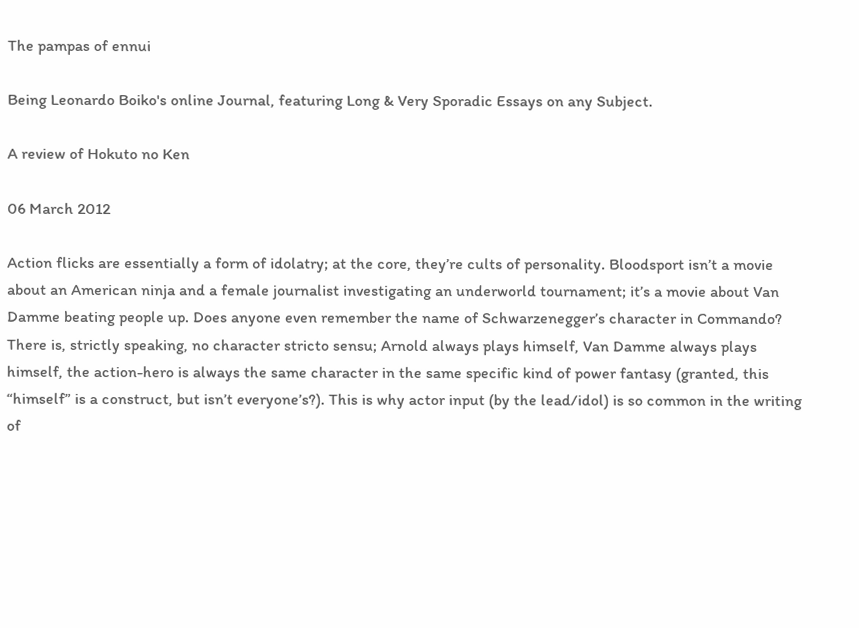The pampas of ennui

Being Leonardo Boiko's online Journal, featuring Long & Very Sporadic Essays on any Subject.

A review of Hokuto no Ken

06 March 2012

Action flicks are essentially a form of idolatry; at the core, they’re cults of personality. Bloodsport isn’t a movie about an American ninja and a female journalist investigating an underworld tournament; it’s a movie about Van Damme beating people up. Does anyone even remember the name of Schwarzenegger’s character in Commando? There is, strictly speaking, no character stricto sensu; Arnold always plays himself, Van Damme always plays himself, the action-hero is always the same character in the same specific kind of power fantasy (granted, this “himself” is a construct, but isn’t everyone’s?). This is why actor input (by the lead/idol) is so common in the writing of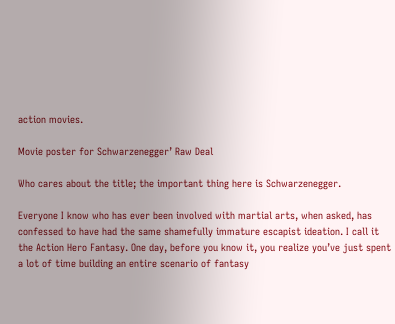action movies.

Movie poster for Schwarzenegger’ Raw Deal

Who cares about the title; the important thing here is Schwarzenegger.

Everyone I know who has ever been involved with martial arts, when asked, has confessed to have had the same shamefully immature escapist ideation. I call it the Action Hero Fantasy. One day, before you know it, you realize you’ve just spent a lot of time building an entire scenario of fantasy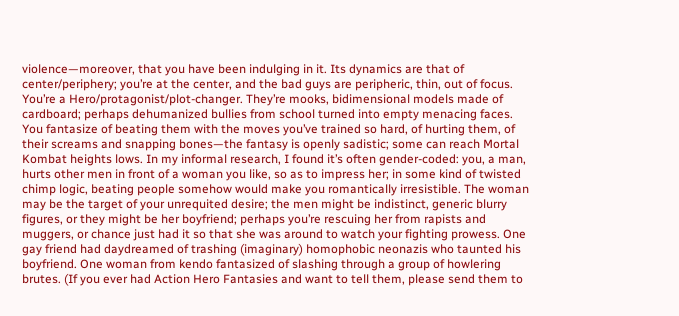violence—moreover, that you have been indulging in it. Its dynamics are that of center/periphery; you’re at the center, and the bad guys are peripheric, thin, out of focus. You’re a Hero/protagonist/plot-changer. They’re mooks, bidimensional models made of cardboard; perhaps dehumanized bullies from school turned into empty menacing faces. You fantasize of beating them with the moves you’ve trained so hard, of hurting them, of their screams and snapping bones—the fantasy is openly sadistic; some can reach Mortal Kombat heights lows. In my informal research, I found it’s often gender-coded: you, a man, hurts other men in front of a woman you like, so as to impress her; in some kind of twisted chimp logic, beating people somehow would make you romantically irresistible. The woman may be the target of your unrequited desire; the men might be indistinct, generic blurry figures, or they might be her boyfriend; perhaps you’re rescuing her from rapists and muggers, or chance just had it so that she was around to watch your fighting prowess. One gay friend had daydreamed of trashing (imaginary) homophobic neonazis who taunted his boyfriend. One woman from kendo fantasized of slashing through a group of howlering brutes. (If you ever had Action Hero Fantasies and want to tell them, please send them to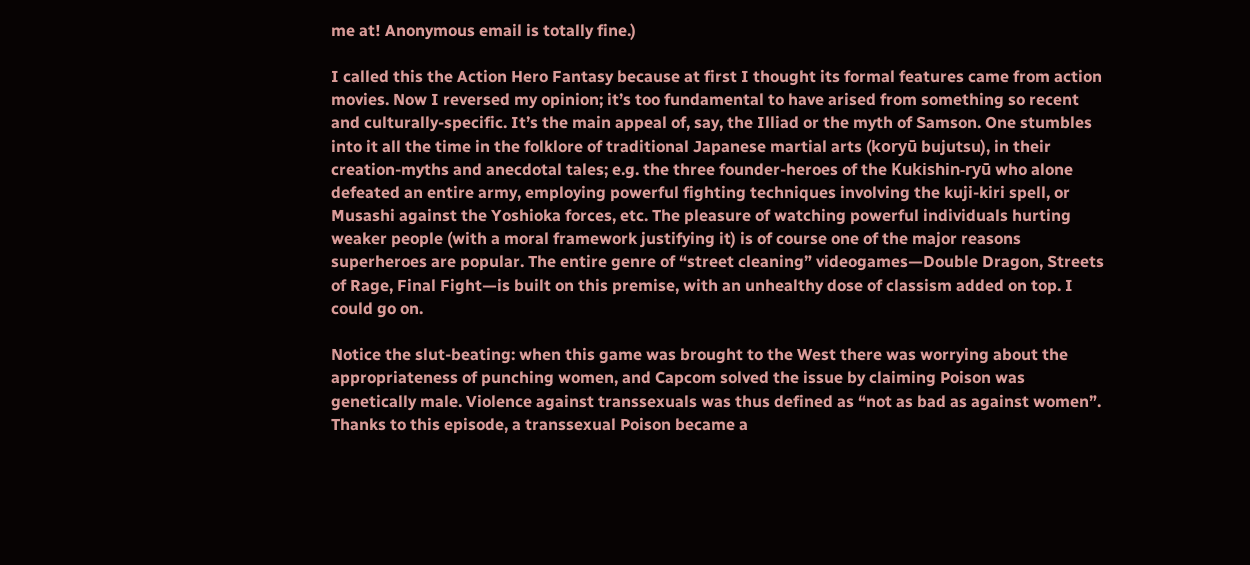me at! Anonymous email is totally fine.)

I called this the Action Hero Fantasy because at first I thought its formal features came from action movies. Now I reversed my opinion; it’s too fundamental to have arised from something so recent and culturally-specific. It’s the main appeal of, say, the Illiad or the myth of Samson. One stumbles into it all the time in the folklore of traditional Japanese martial arts (koryū bujutsu), in their creation-myths and anecdotal tales; e.g. the three founder-heroes of the Kukishin-ryū who alone defeated an entire army, employing powerful fighting techniques involving the kuji-kiri spell, or Musashi against the Yoshioka forces, etc. The pleasure of watching powerful individuals hurting weaker people (with a moral framework justifying it) is of course one of the major reasons superheroes are popular. The entire genre of “street cleaning” videogames—Double Dragon, Streets of Rage, Final Fight—is built on this premise, with an unhealthy dose of classism added on top. I could go on.

Notice the slut-beating: when this game was brought to the West there was worrying about the appropriateness of punching women, and Capcom solved the issue by claiming Poison was genetically male. Violence against transsexuals was thus defined as “not as bad as against women”. Thanks to this episode, a transsexual Poison became a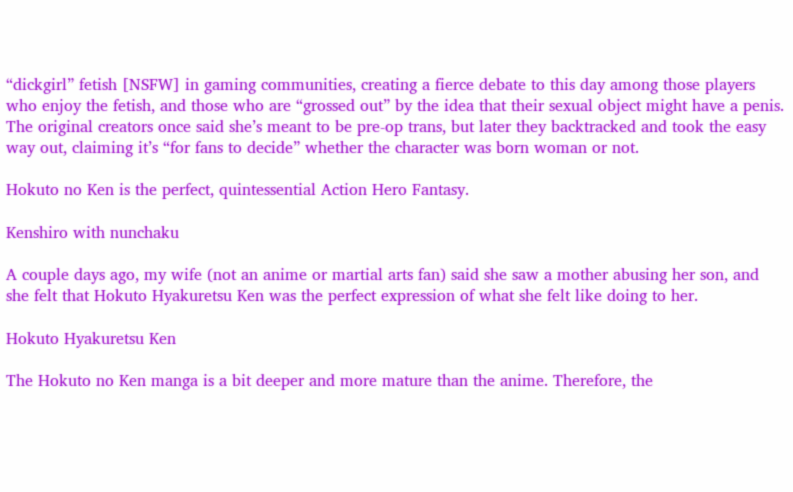“dickgirl” fetish [NSFW] in gaming communities, creating a fierce debate to this day among those players who enjoy the fetish, and those who are “grossed out” by the idea that their sexual object might have a penis. The original creators once said she’s meant to be pre-op trans, but later they backtracked and took the easy way out, claiming it’s “for fans to decide” whether the character was born woman or not.

Hokuto no Ken is the perfect, quintessential Action Hero Fantasy.

Kenshiro with nunchaku

A couple days ago, my wife (not an anime or martial arts fan) said she saw a mother abusing her son, and she felt that Hokuto Hyakuretsu Ken was the perfect expression of what she felt like doing to her.

Hokuto Hyakuretsu Ken

The Hokuto no Ken manga is a bit deeper and more mature than the anime. Therefore, the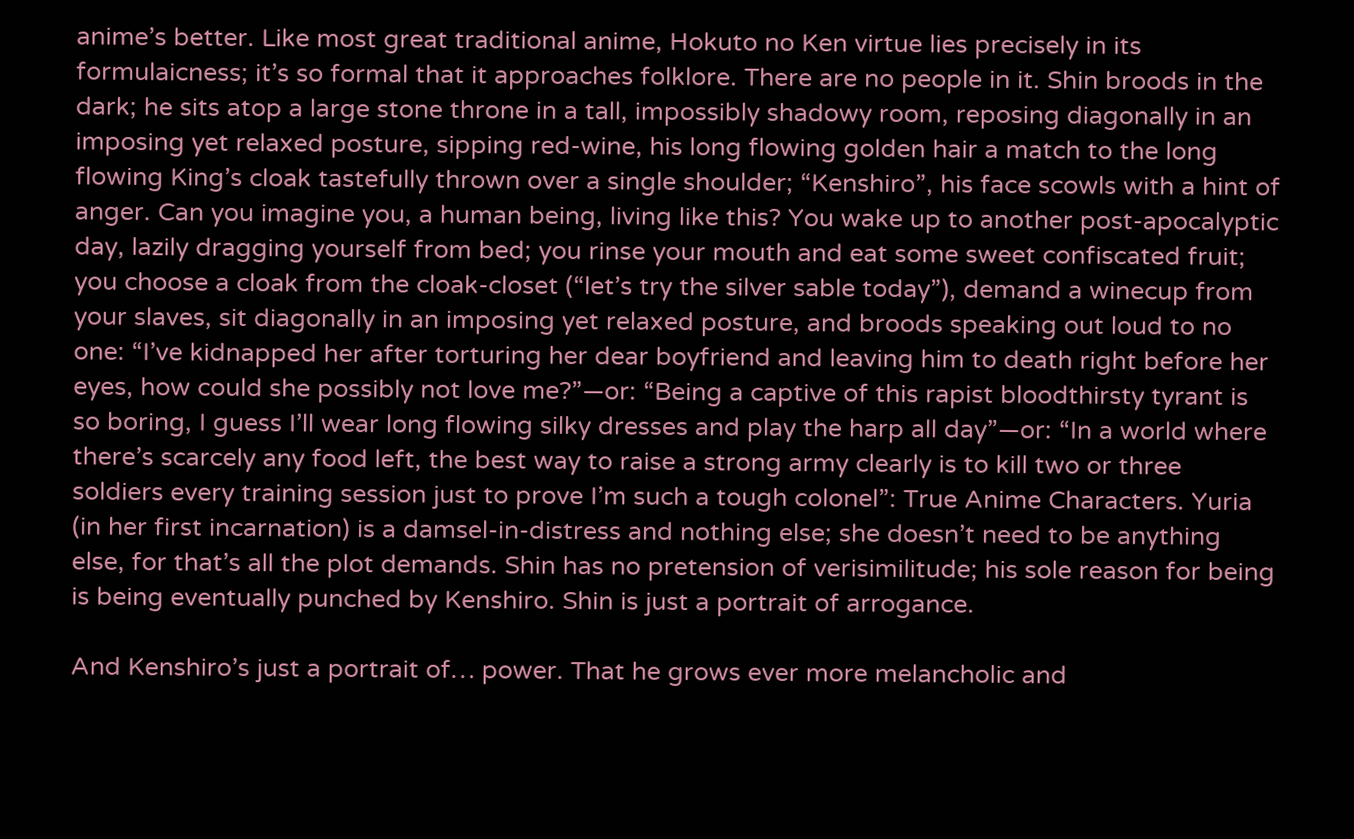anime’s better. Like most great traditional anime, Hokuto no Ken virtue lies precisely in its formulaicness; it’s so formal that it approaches folklore. There are no people in it. Shin broods in the dark; he sits atop a large stone throne in a tall, impossibly shadowy room, reposing diagonally in an imposing yet relaxed posture, sipping red-wine, his long flowing golden hair a match to the long flowing King’s cloak tastefully thrown over a single shoulder; “Kenshiro”, his face scowls with a hint of anger. Can you imagine you, a human being, living like this? You wake up to another post-apocalyptic day, lazily dragging yourself from bed; you rinse your mouth and eat some sweet confiscated fruit; you choose a cloak from the cloak-closet (“let’s try the silver sable today”), demand a winecup from your slaves, sit diagonally in an imposing yet relaxed posture, and broods speaking out loud to no one: “I’ve kidnapped her after torturing her dear boyfriend and leaving him to death right before her eyes, how could she possibly not love me?”—or: “Being a captive of this rapist bloodthirsty tyrant is so boring, I guess I’ll wear long flowing silky dresses and play the harp all day”—or: “In a world where there’s scarcely any food left, the best way to raise a strong army clearly is to kill two or three soldiers every training session just to prove I’m such a tough colonel”: True Anime Characters. Yuria (in her first incarnation) is a damsel-in-distress and nothing else; she doesn’t need to be anything else, for that’s all the plot demands. Shin has no pretension of verisimilitude; his sole reason for being is being eventually punched by Kenshiro. Shin is just a portrait of arrogance.

And Kenshiro’s just a portrait of… power. That he grows ever more melancholic and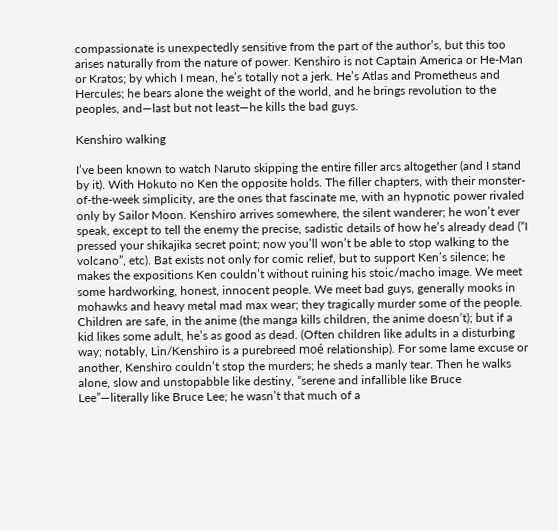compassionate is unexpectedly sensitive from the part of the author’s, but this too arises naturally from the nature of power. Kenshiro is not Captain America or He-Man or Kratos; by which I mean, he’s totally not a jerk. He’s Atlas and Prometheus and Hercules; he bears alone the weight of the world, and he brings revolution to the peoples, and—last but not least—he kills the bad guys.

Kenshiro walking

I’ve been known to watch Naruto skipping the entire filler arcs altogether (and I stand by it). With Hokuto no Ken the opposite holds. The filler chapters, with their monster-of-the-week simplicity, are the ones that fascinate me, with an hypnotic power rivaled only by Sailor Moon. Kenshiro arrives somewhere, the silent wanderer; he won’t ever speak, except to tell the enemy the precise, sadistic details of how he’s already dead (“I pressed your shikajika secret point; now you’ll won’t be able to stop walking to the volcano”, etc). Bat exists not only for comic relief, but to support Ken’s silence; he makes the expositions Ken couldn’t without ruining his stoic/macho image. We meet some hardworking, honest, innocent people. We meet bad guys, generally mooks in mohawks and heavy metal mad max wear; they tragically murder some of the people. Children are safe, in the anime (the manga kills children, the anime doesn’t); but if a kid likes some adult, he’s as good as dead. (Often children like adults in a disturbing way; notably, Lin/Kenshiro is a purebreed moé relationship). For some lame excuse or another, Kenshiro couldn’t stop the murders; he sheds a manly tear. Then he walks alone, slow and unstopabble like destiny, “serene and infallible like Bruce Lee”—literally like Bruce Lee; he wasn’t that much of a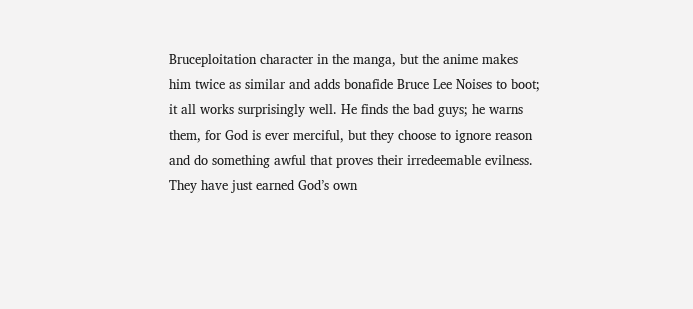Bruceploitation character in the manga, but the anime makes him twice as similar and adds bonafide Bruce Lee Noises to boot; it all works surprisingly well. He finds the bad guys; he warns them, for God is ever merciful, but they choose to ignore reason and do something awful that proves their irredeemable evilness. They have just earned God’s own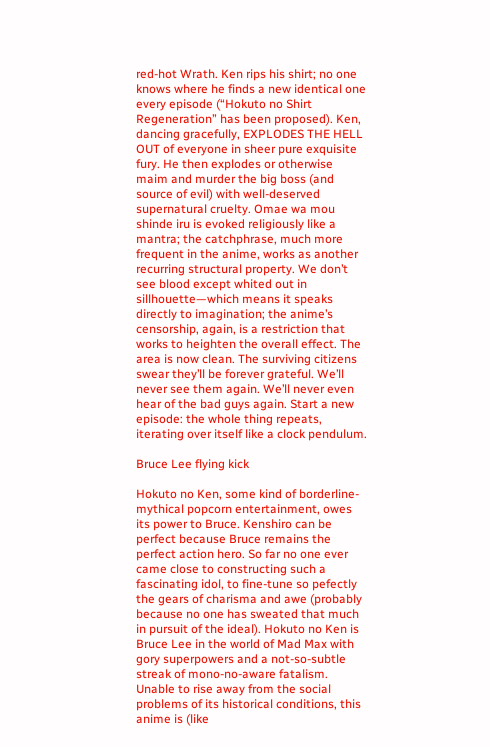red-hot Wrath. Ken rips his shirt; no one knows where he finds a new identical one every episode (“Hokuto no Shirt Regeneration” has been proposed). Ken, dancing gracefully, EXPLODES THE HELL OUT of everyone in sheer pure exquisite fury. He then explodes or otherwise maim and murder the big boss (and source of evil) with well-deserved supernatural cruelty. Omae wa mou shinde iru is evoked religiously like a mantra; the catchphrase, much more frequent in the anime, works as another recurring structural property. We don’t see blood except whited out in sillhouette—which means it speaks directly to imagination; the anime’s censorship, again, is a restriction that works to heighten the overall effect. The area is now clean. The surviving citizens swear they’ll be forever grateful. We’ll never see them again. We’ll never even hear of the bad guys again. Start a new episode: the whole thing repeats, iterating over itself like a clock pendulum.

Bruce Lee flying kick

Hokuto no Ken, some kind of borderline-mythical popcorn entertainment, owes its power to Bruce. Kenshiro can be perfect because Bruce remains the perfect action hero. So far no one ever came close to constructing such a fascinating idol, to fine-tune so pefectly the gears of charisma and awe (probably because no one has sweated that much in pursuit of the ideal). Hokuto no Ken is Bruce Lee in the world of Mad Max with gory superpowers and a not-so-subtle streak of mono-no-aware fatalism. Unable to rise away from the social problems of its historical conditions, this anime is (like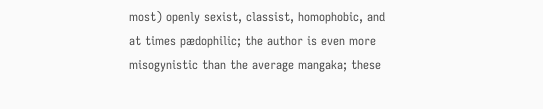most) openly sexist, classist, homophobic, and at times pædophilic; the author is even more misogynistic than the average mangaka; these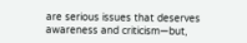are serious issues that deserves awareness and criticism—but,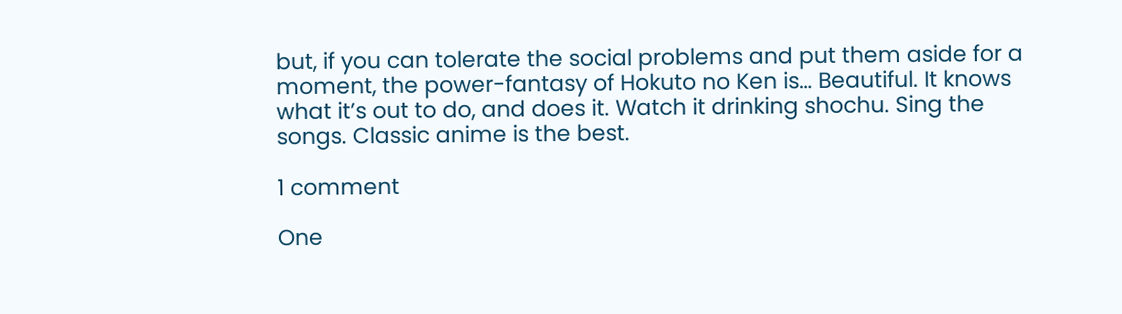but, if you can tolerate the social problems and put them aside for a moment, the power-fantasy of Hokuto no Ken is… Beautiful. It knows what it’s out to do, and does it. Watch it drinking shochu. Sing the songs. Classic anime is the best.

1 comment

One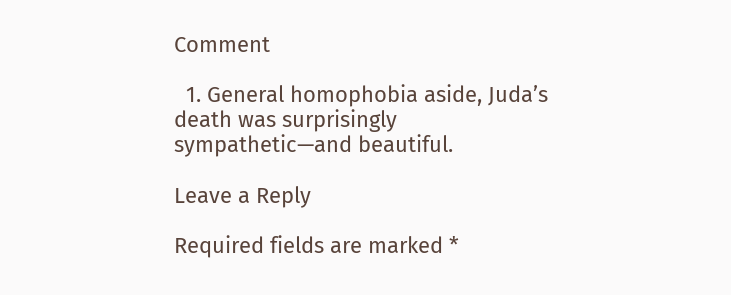Comment

  1. General homophobia aside, Juda’s death was surprisingly sympathetic—and beautiful.

Leave a Reply

Required fields are marked *